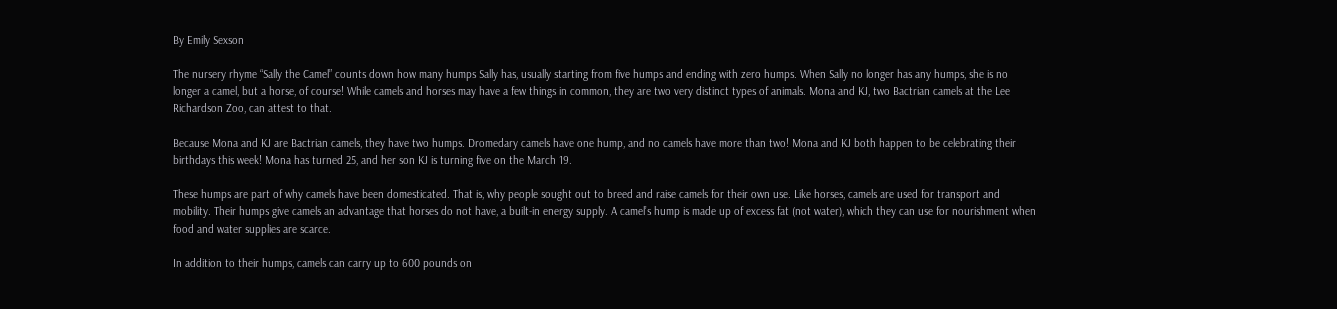By Emily Sexson

The nursery rhyme “Sally the Camel” counts down how many humps Sally has, usually starting from five humps and ending with zero humps. When Sally no longer has any humps, she is no longer a camel, but a horse, of course! While camels and horses may have a few things in common, they are two very distinct types of animals. Mona and KJ, two Bactrian camels at the Lee Richardson Zoo, can attest to that.

Because Mona and KJ are Bactrian camels, they have two humps. Dromedary camels have one hump, and no camels have more than two! Mona and KJ both happen to be celebrating their birthdays this week! Mona has turned 25, and her son KJ is turning five on the March 19.

These humps are part of why camels have been domesticated. That is, why people sought out to breed and raise camels for their own use. Like horses, camels are used for transport and mobility. Their humps give camels an advantage that horses do not have, a built-in energy supply. A camel’s hump is made up of excess fat (not water), which they can use for nourishment when food and water supplies are scarce.

In addition to their humps, camels can carry up to 600 pounds on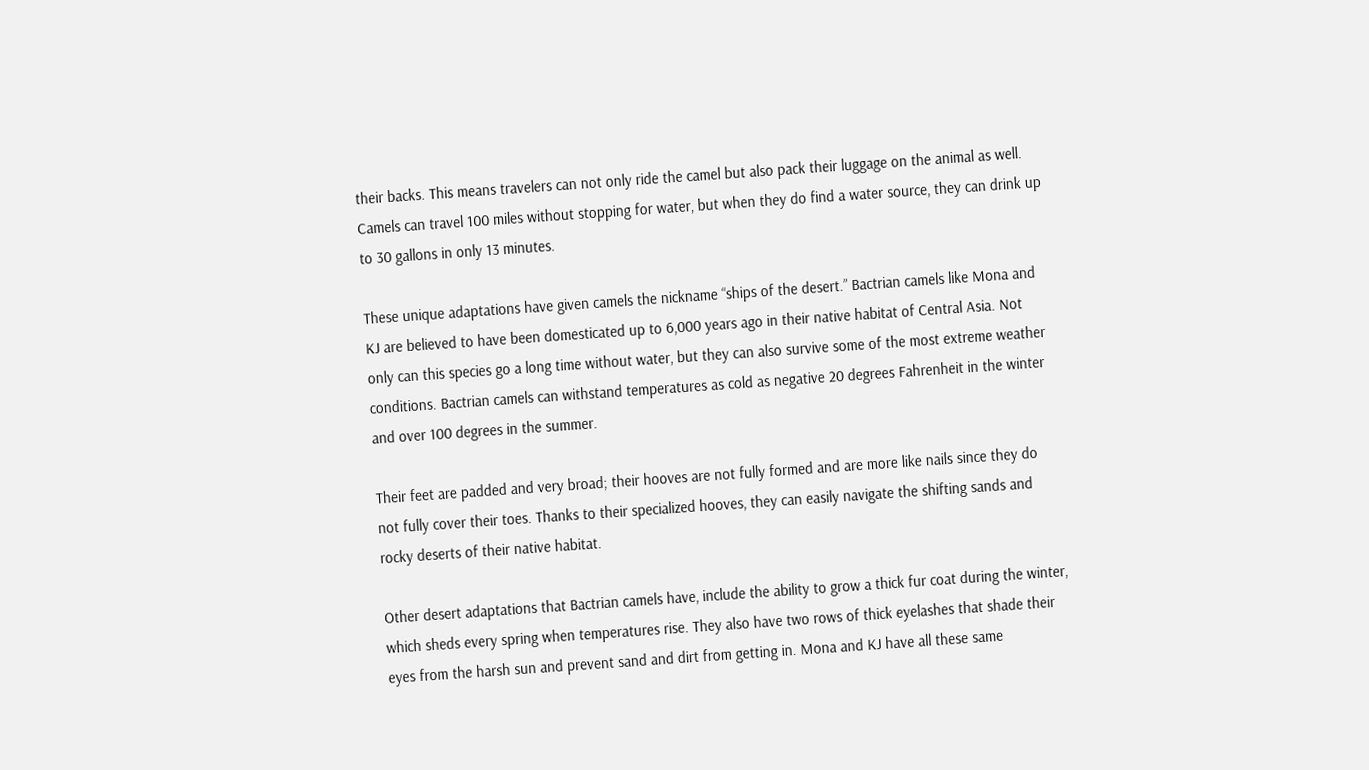their backs. This means travelers can not only ride the camel but also pack their luggage on the animal as well. Camels can travel 100 miles without stopping for water, but when they do find a water source, they can drink up to 30 gallons in only 13 minutes.

These unique adaptations have given camels the nickname “ships of the desert.” Bactrian camels like Mona and KJ are believed to have been domesticated up to 6,000 years ago in their native habitat of Central Asia. Not only can this species go a long time without water, but they can also survive some of the most extreme weather conditions. Bactrian camels can withstand temperatures as cold as negative 20 degrees Fahrenheit in the winter and over 100 degrees in the summer.

Their feet are padded and very broad; their hooves are not fully formed and are more like nails since they do not fully cover their toes. Thanks to their specialized hooves, they can easily navigate the shifting sands and rocky deserts of their native habitat.

Other desert adaptations that Bactrian camels have, include the ability to grow a thick fur coat during the winter, which sheds every spring when temperatures rise. They also have two rows of thick eyelashes that shade their eyes from the harsh sun and prevent sand and dirt from getting in. Mona and KJ have all these same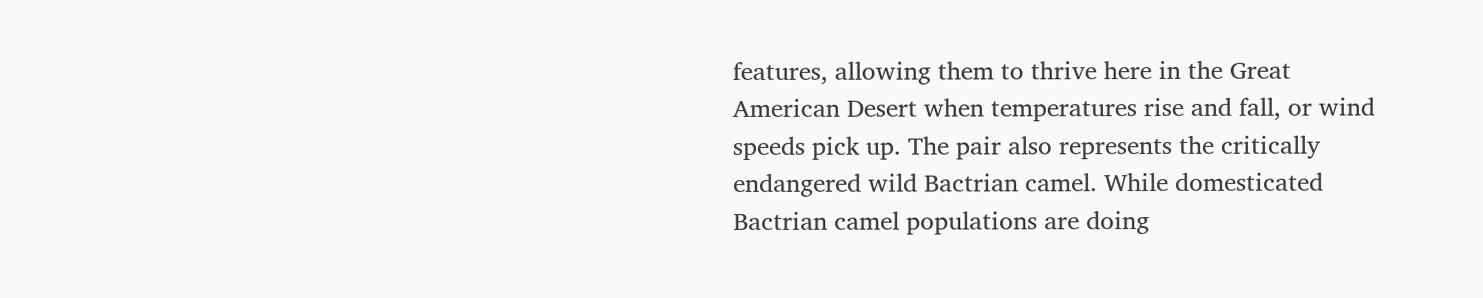features, allowing them to thrive here in the Great American Desert when temperatures rise and fall, or wind speeds pick up. The pair also represents the critically endangered wild Bactrian camel. While domesticated Bactrian camel populations are doing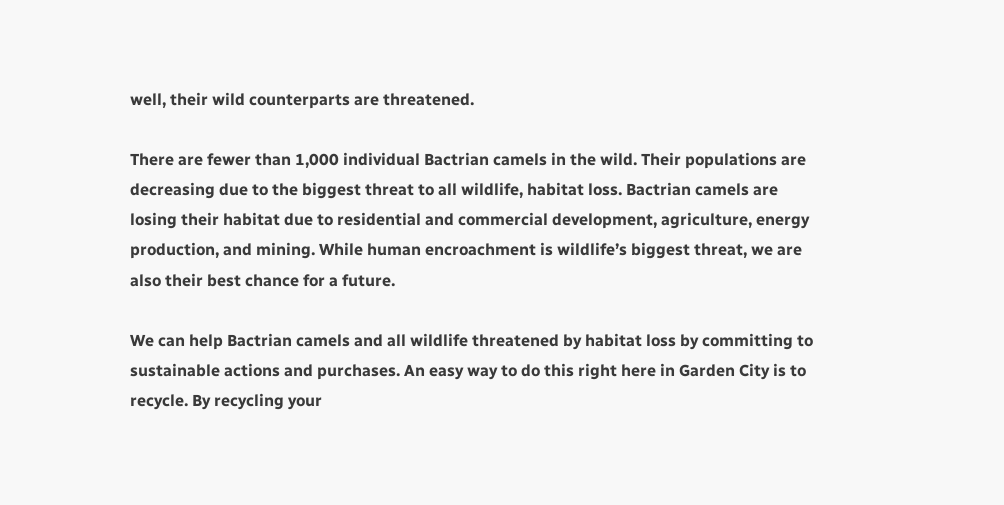well, their wild counterparts are threatened.

There are fewer than 1,000 individual Bactrian camels in the wild. Their populations are decreasing due to the biggest threat to all wildlife, habitat loss. Bactrian camels are losing their habitat due to residential and commercial development, agriculture, energy production, and mining. While human encroachment is wildlife’s biggest threat, we are also their best chance for a future.

We can help Bactrian camels and all wildlife threatened by habitat loss by committing to sustainable actions and purchases. An easy way to do this right here in Garden City is to recycle. By recycling your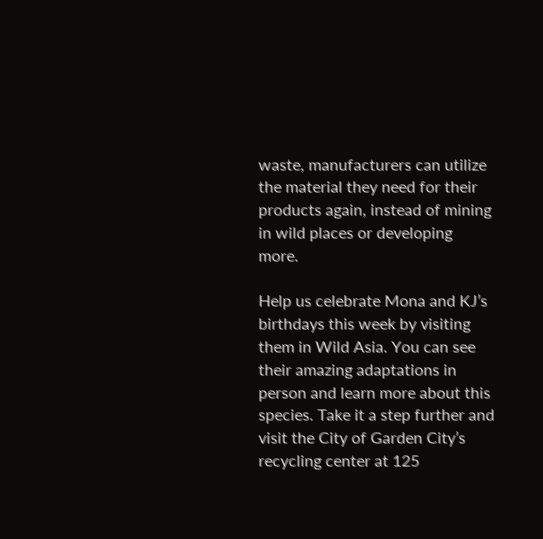waste, manufacturers can utilize the material they need for their products again, instead of mining in wild places or developing more.

Help us celebrate Mona and KJ’s birthdays this week by visiting them in Wild Asia. You can see their amazing adaptations in person and learn more about this species. Take it a step further and visit the City of Garden City’s recycling center at 125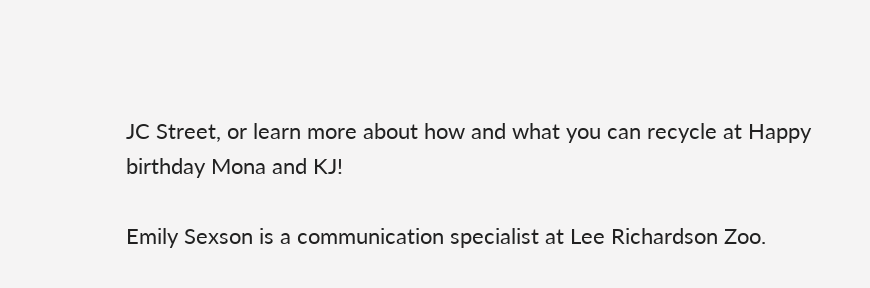JC Street, or learn more about how and what you can recycle at Happy birthday Mona and KJ!

Emily Sexson is a communication specialist at Lee Richardson Zoo.